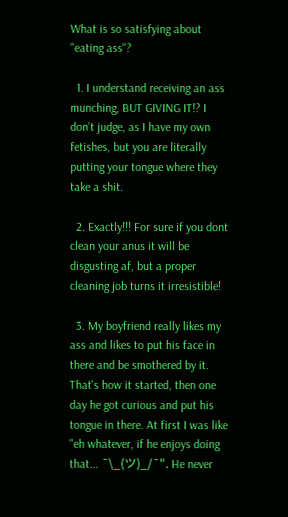What is so satisfying about "eating ass"?

  1. I understand receiving an ass munching, BUT GIVING IT!? I don’t judge, as I have my own fetishes, but you are literally putting your tongue where they take a shit.

  2. Exactly!!! For sure if you dont clean your anus it will be disgusting af, but a proper cleaning job turns it irresistible!

  3. My boyfriend really likes my ass and likes to put his face in there and be smothered by it. That's how it started, then one day he got curious and put his tongue in there. At first I was like "eh whatever, if he enjoys doing that... ¯\_(ツ)_/¯". He never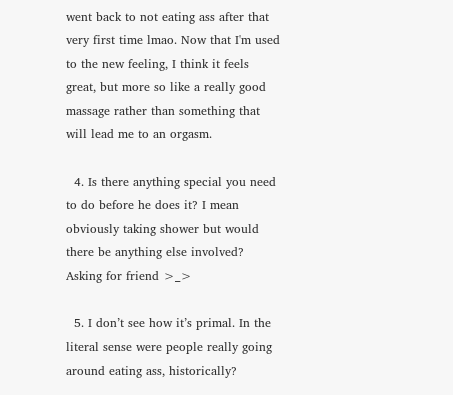went back to not eating ass after that very first time lmao. Now that I'm used to the new feeling, I think it feels great, but more so like a really good massage rather than something that will lead me to an orgasm.

  4. Is there anything special you need to do before he does it? I mean obviously taking shower but would there be anything else involved? Asking for friend >_>

  5. I don’t see how it’s primal. In the literal sense were people really going around eating ass, historically?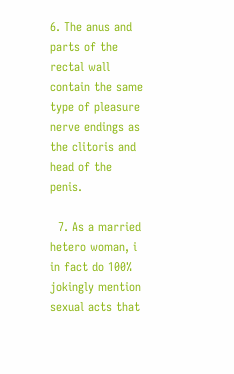6. The anus and parts of the rectal wall contain the same type of pleasure nerve endings as the clitoris and head of the penis.

  7. As a married hetero woman, i in fact do 100% jokingly mention sexual acts that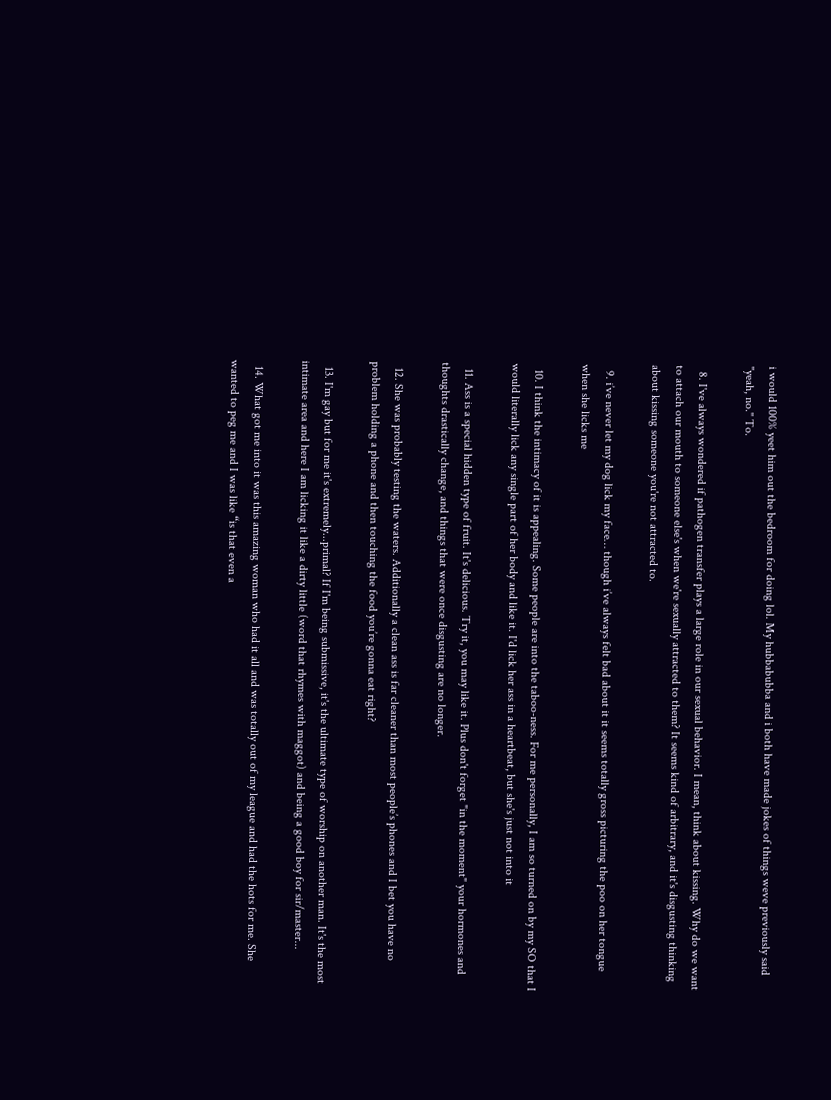i would 100% yeet him out the bedroom for doing lol. My hubbabubba and i both have made jokes of things weve previously said "yeah, no." To.

  8. I've always wondered if pathogen transfer plays a large role in our sexual behavior. I mean, think about kissing. Why do we want to attach our mouth to someone else's when we're sexually attracted to them? It seems kind of arbitrary, and it's disgusting thinking about kissing someone you're not attracted to.

  9. i’ve never let my dog lick my face… though i’ve always felt bad about it it seems totally gross picturing the poo on her tongue when she licks me

  10. I think the intimacy of it is appealing. Some people are into the taboo-ness. For me personally, I am so turned on by my SO that I would literally lick any single part of her body and like it. I'd lick her ass in a heartbeat, but she's just not into it

  11. Ass is a special hidden type of fruit. It's delicious. Try it, you may like it. Plus don't forget "in the moment" your hormones and thoughts drastically change, and things that were once disgusting are no longer.

  12. She was probably testing the waters. Additionally a clean ass is far cleaner than most people’s phones and I bet you have no problem holding a phone and then touching the food you’re gonna eat right?

  13. I'm gay but for me it's extremely...primal? If I'm being submissive, it's the ultimate type of worship on another man. It's the most intimate area and here I am licking it like a dirty little (word that rhymes with maggot) and being a good boy for sir/master...

  14. What got me into it was this amazing woman who had it all and was totally out of my league and had the hots for me. She wanted to peg me and I was like “is that even a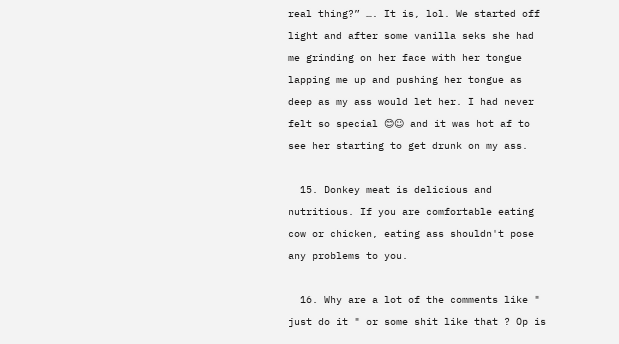real thing?” …. It is, lol. We started off light and after some vanilla seks she had me grinding on her face with her tongue lapping me up and pushing her tongue as deep as my ass would let her. I had never felt so special 😊☺ and it was hot af to see her starting to get drunk on my ass.

  15. Donkey meat is delicious and nutritious. If you are comfortable eating cow or chicken, eating ass shouldn't pose any problems to you.

  16. Why are a lot of the comments like " just do it " or some shit like that ? Op is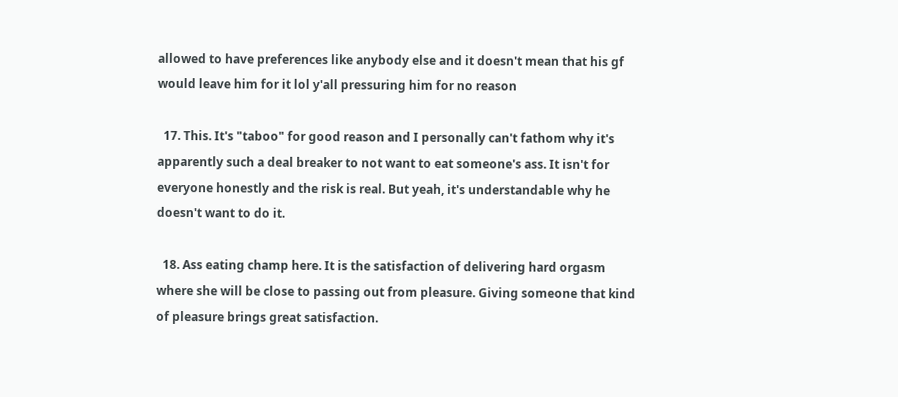allowed to have preferences like anybody else and it doesn't mean that his gf would leave him for it lol y'all pressuring him for no reason

  17. This. It's "taboo" for good reason and I personally can't fathom why it's apparently such a deal breaker to not want to eat someone's ass. It isn't for everyone honestly and the risk is real. But yeah, it's understandable why he doesn't want to do it.

  18. Ass eating champ here. It is the satisfaction of delivering hard orgasm where she will be close to passing out from pleasure. Giving someone that kind of pleasure brings great satisfaction.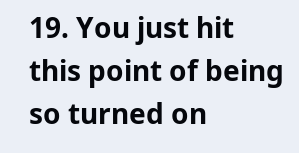19. You just hit this point of being so turned on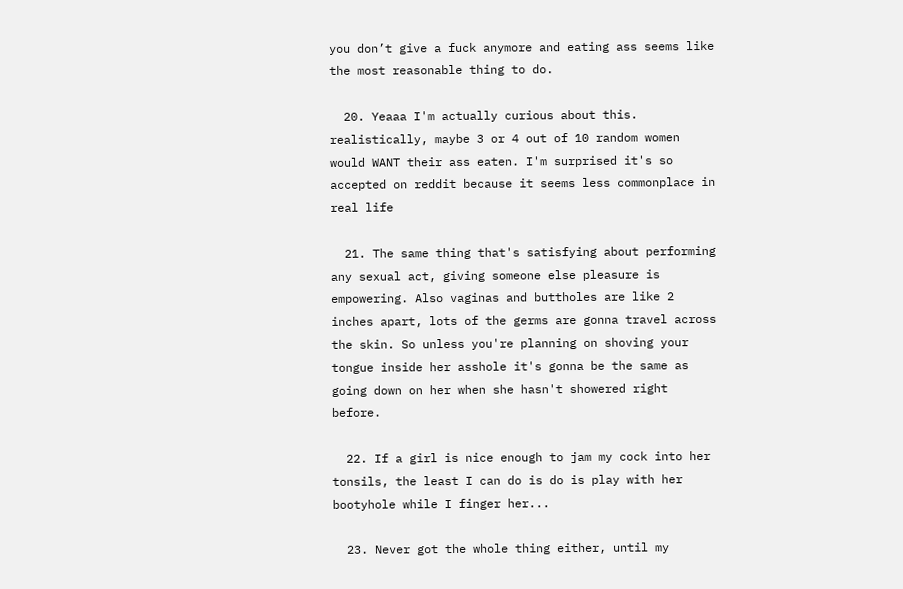you don’t give a fuck anymore and eating ass seems like the most reasonable thing to do.

  20. Yeaaa I'm actually curious about this. realistically, maybe 3 or 4 out of 10 random women would WANT their ass eaten. I'm surprised it's so accepted on reddit because it seems less commonplace in real life

  21. The same thing that's satisfying about performing any sexual act, giving someone else pleasure is empowering. Also vaginas and buttholes are like 2 inches apart, lots of the germs are gonna travel across the skin. So unless you're planning on shoving your tongue inside her asshole it's gonna be the same as going down on her when she hasn't showered right before.

  22. If a girl is nice enough to jam my cock into her tonsils, the least I can do is do is play with her bootyhole while I finger her...

  23. Never got the whole thing either, until my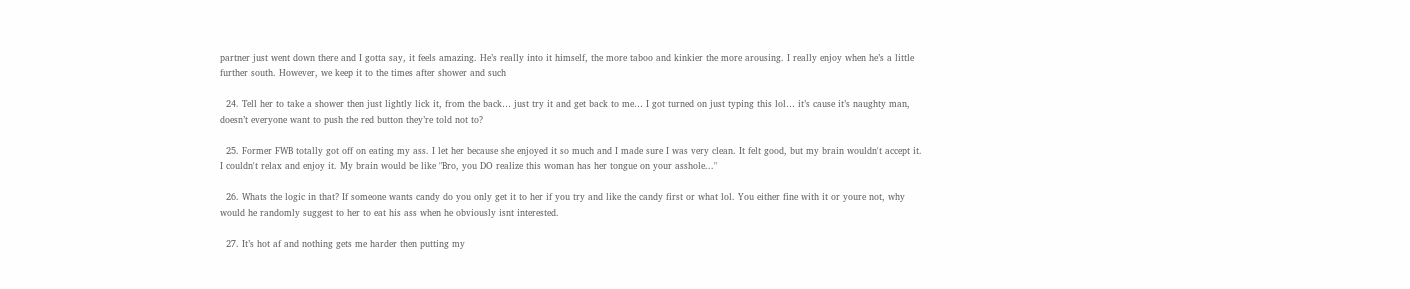partner just went down there and I gotta say, it feels amazing. He’s really into it himself, the more taboo and kinkier the more arousing. I really enjoy when he’s a little further south. However, we keep it to the times after shower and such

  24. Tell her to take a shower then just lightly lick it, from the back… just try it and get back to me… I got turned on just typing this lol… it’s cause it’s naughty man, doesn’t everyone want to push the red button they’re told not to?

  25. Former FWB totally got off on eating my ass. I let her because she enjoyed it so much and I made sure I was very clean. It felt good, but my brain wouldn't accept it. I couldn't relax and enjoy it. My brain would be like "Bro, you DO realize this woman has her tongue on your asshole..."

  26. Whats the logic in that? If someone wants candy do you only get it to her if you try and like the candy first or what lol. You either fine with it or youre not, why would he randomly suggest to her to eat his ass when he obviously isnt interested.

  27. It’s hot af and nothing gets me harder then putting my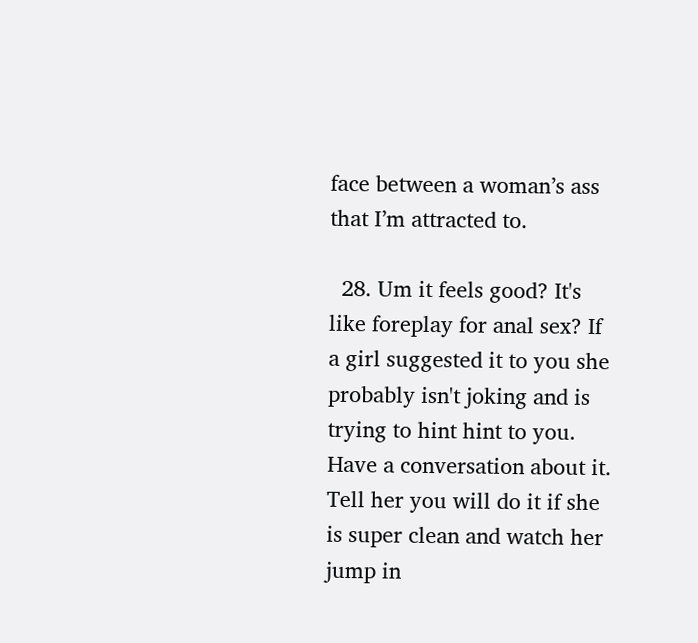face between a woman’s ass that I’m attracted to.

  28. Um it feels good? It's like foreplay for anal sex? If a girl suggested it to you she probably isn't joking and is trying to hint hint to you. Have a conversation about it. Tell her you will do it if she is super clean and watch her jump in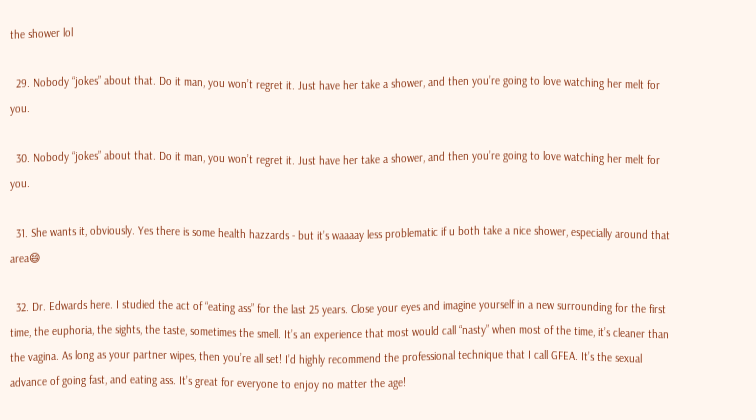the shower lol

  29. Nobody “jokes” about that. Do it man, you won’t regret it. Just have her take a shower, and then you’re going to love watching her melt for you.

  30. Nobody “jokes” about that. Do it man, you won’t regret it. Just have her take a shower, and then you’re going to love watching her melt for you.

  31. She wants it, obviously. Yes there is some health hazzards - but it’s waaaay less problematic if u both take a nice shower, especially around that area😄

  32. Dr. Edwards here. I studied the act of “eating ass” for the last 25 years. Close your eyes and imagine yourself in a new surrounding for the first time, the euphoria, the sights, the taste, sometimes the smell. It’s an experience that most would call “nasty” when most of the time, it’s cleaner than the vagina. As long as your partner wipes, then you’re all set! I’d highly recommend the professional technique that I call GFEA. It’s the sexual advance of going fast, and eating ass. It’s great for everyone to enjoy no matter the age!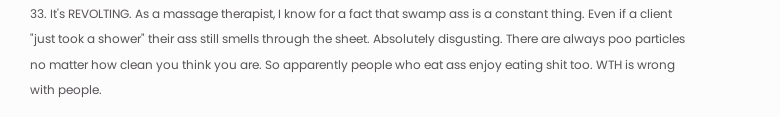33. It's REVOLTING. As a massage therapist, I know for a fact that swamp ass is a constant thing. Even if a client "just took a shower" their ass still smells through the sheet. Absolutely disgusting. There are always poo particles no matter how clean you think you are. So apparently people who eat ass enjoy eating shit too. WTH is wrong with people.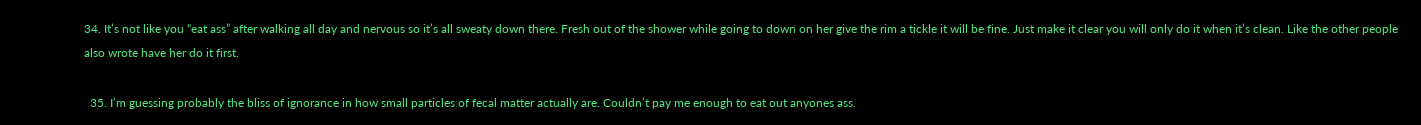34. It’s not like you “eat ass” after walking all day and nervous so it’s all sweaty down there. Fresh out of the shower while going to down on her give the rim a tickle it will be fine. Just make it clear you will only do it when it’s clean. Like the other people also wrote have her do it first.

  35. I’m guessing probably the bliss of ignorance in how small particles of fecal matter actually are. Couldn’t pay me enough to eat out anyones ass.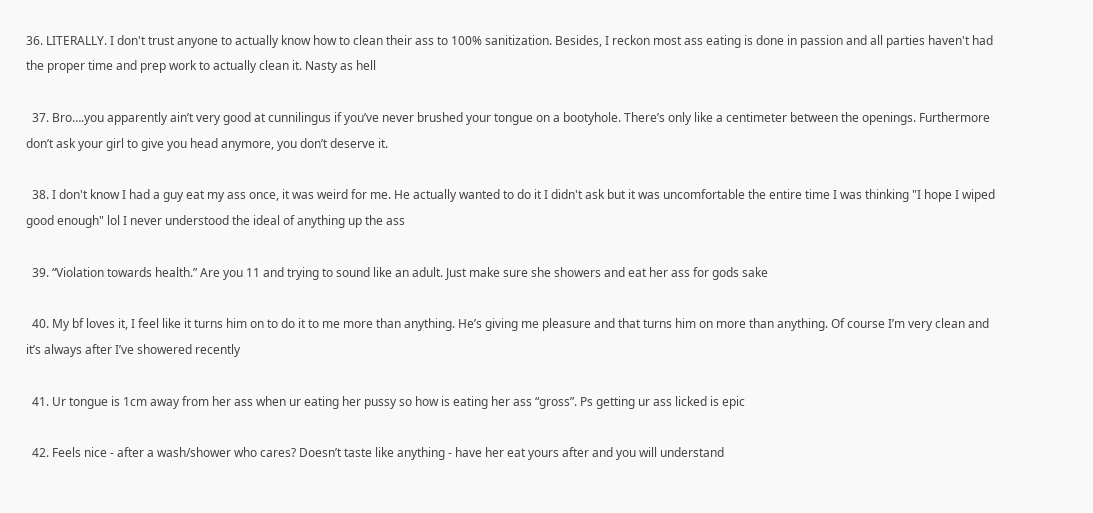36. LITERALLY. I don't trust anyone to actually know how to clean their ass to 100% sanitization. Besides, I reckon most ass eating is done in passion and all parties haven't had the proper time and prep work to actually clean it. Nasty as hell

  37. Bro….you apparently ain’t very good at cunnilingus if you’ve never brushed your tongue on a bootyhole. There’s only like a centimeter between the openings. Furthermore don’t ask your girl to give you head anymore, you don’t deserve it.

  38. I don't know I had a guy eat my ass once, it was weird for me. He actually wanted to do it I didn't ask but it was uncomfortable the entire time I was thinking "I hope I wiped good enough" lol I never understood the ideal of anything up the ass

  39. “Violation towards health.” Are you 11 and trying to sound like an adult. Just make sure she showers and eat her ass for gods sake

  40. My bf loves it, I feel like it turns him on to do it to me more than anything. He’s giving me pleasure and that turns him on more than anything. Of course I’m very clean and it’s always after I’ve showered recently

  41. Ur tongue is 1cm away from her ass when ur eating her pussy so how is eating her ass “gross”. Ps getting ur ass licked is epic

  42. Feels nice - after a wash/shower who cares? Doesn’t taste like anything - have her eat yours after and you will understand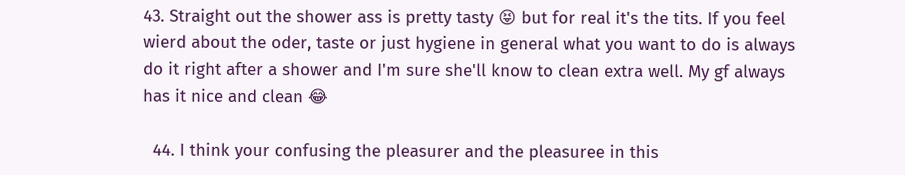43. Straight out the shower ass is pretty tasty 😝 but for real it's the tits. If you feel wierd about the oder, taste or just hygiene in general what you want to do is always do it right after a shower and I'm sure she'll know to clean extra well. My gf always has it nice and clean 😂

  44. I think your confusing the pleasurer and the pleasuree in this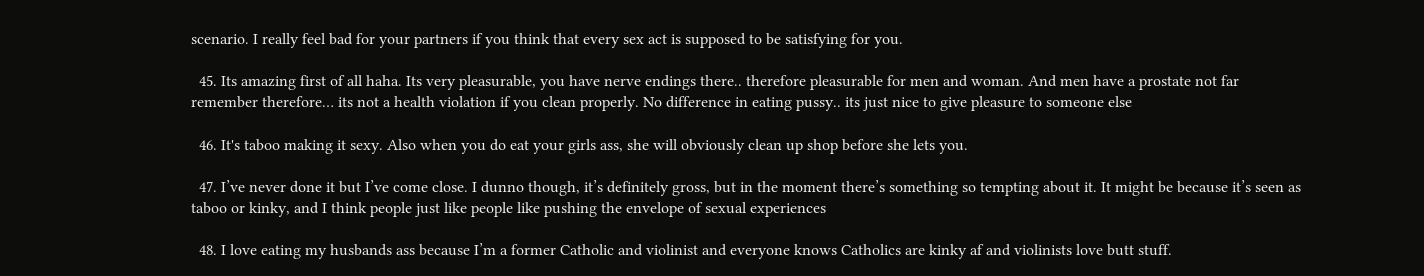scenario. I really feel bad for your partners if you think that every sex act is supposed to be satisfying for you.

  45. Its amazing first of all haha. Its very pleasurable, you have nerve endings there.. therefore pleasurable for men and woman. And men have a prostate not far remember therefore… its not a health violation if you clean properly. No difference in eating pussy.. its just nice to give pleasure to someone else

  46. It's taboo making it sexy. Also when you do eat your girls ass, she will obviously clean up shop before she lets you.

  47. I’ve never done it but I’ve come close. I dunno though, it’s definitely gross, but in the moment there’s something so tempting about it. It might be because it’s seen as taboo or kinky, and I think people just like people like pushing the envelope of sexual experiences

  48. I love eating my husbands ass because I’m a former Catholic and violinist and everyone knows Catholics are kinky af and violinists love butt stuff.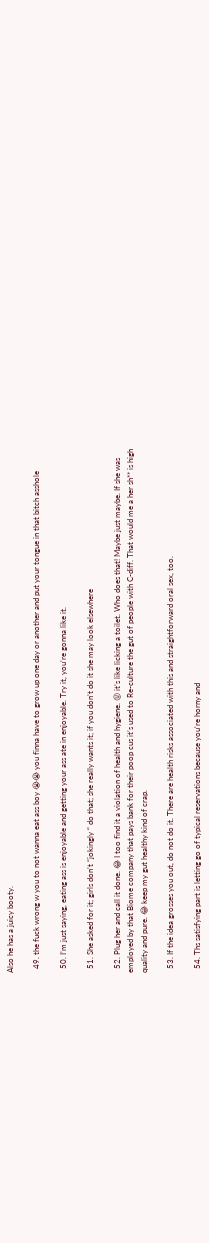Also he has a juicy booty.

  49. the fuck wrong w you to not wanna eat ass boy 😭😭 you finna have to grow up one day or another and put your tongue in that bitch asshole

  50. I’m just saying, eating ass is enjoyable and getting your ass ate in enjoyable. Try it, you’re gonna like it.

  51. She asked for it; girls don’t “jokingly “ do that; she really wants it; if you don’t do it she may look elsewhere

  52. Plug her and call it done. 😂 I too find it a violation of health and hygiene. 😝 it’s like licking a toilet. Who does that! Maybe just maybe. If she was employed by that Biome company that pays bank for their poop cus it’s used to Re-culture the gut of people with C-diff. That would me a her sh** is high quality and pure. 😂 keep my gut healthy kind of crap.

  53. If the idea grosses you out, do not do it. There are health risks associated with this and straightforward oral sex, too.

  54. Ths satisfying part is letting go of typical reservations because you're horny and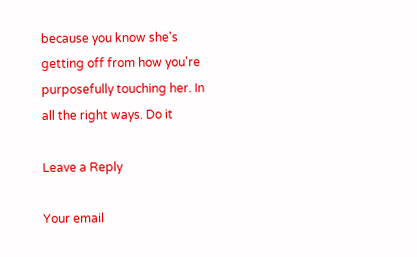because you know she's getting off from how you're purposefully touching her. In all the right ways. Do it

Leave a Reply

Your email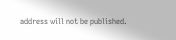address will not be published.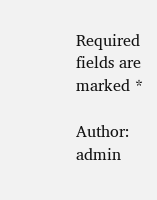Required fields are marked *

Author: admin